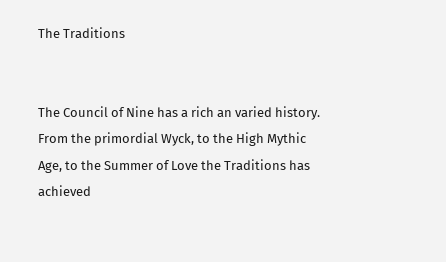The Traditions


The Council of Nine has a rich an varied history. From the primordial Wyck, to the High Mythic Age, to the Summer of Love the Traditions has achieved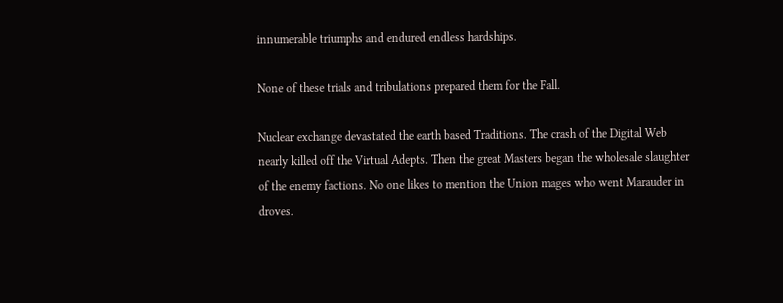innumerable triumphs and endured endless hardships.

None of these trials and tribulations prepared them for the Fall.

Nuclear exchange devastated the earth based Traditions. The crash of the Digital Web nearly killed off the Virtual Adepts. Then the great Masters began the wholesale slaughter of the enemy factions. No one likes to mention the Union mages who went Marauder in droves.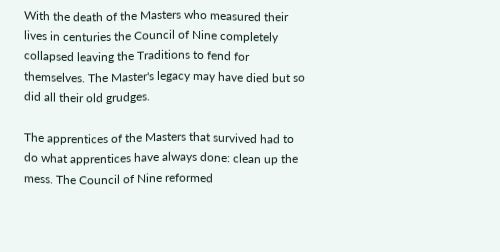With the death of the Masters who measured their lives in centuries the Council of Nine completely collapsed leaving the Traditions to fend for themselves. The Master's legacy may have died but so did all their old grudges.

The apprentices of the Masters that survived had to do what apprentices have always done: clean up the mess. The Council of Nine reformed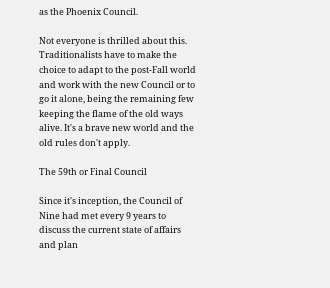as the Phoenix Council.

Not everyone is thrilled about this. Traditionalists have to make the choice to adapt to the post-Fall world and work with the new Council or to go it alone, being the remaining few keeping the flame of the old ways alive. It's a brave new world and the old rules don't apply.

The 59th or Final Council

Since it's inception, the Council of Nine had met every 9 years to discuss the current state of affairs and plan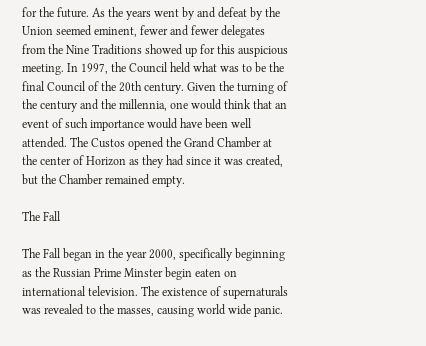for the future. As the years went by and defeat by the Union seemed eminent, fewer and fewer delegates from the Nine Traditions showed up for this auspicious meeting. In 1997, the Council held what was to be the final Council of the 20th century. Given the turning of the century and the millennia, one would think that an event of such importance would have been well attended. The Custos opened the Grand Chamber at the center of Horizon as they had since it was created, but the Chamber remained empty.

The Fall

The Fall began in the year 2000, specifically beginning as the Russian Prime Minster begin eaten on international television. The existence of supernaturals was revealed to the masses, causing world wide panic.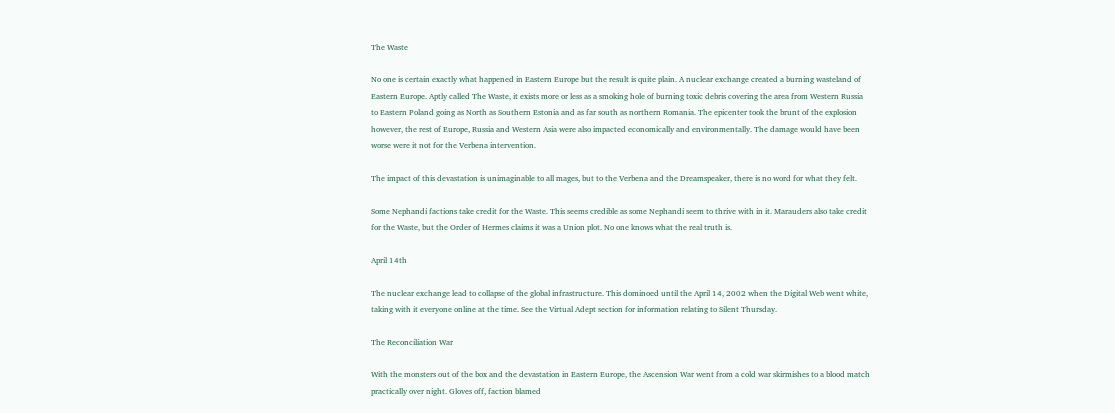The Waste

No one is certain exactly what happened in Eastern Europe but the result is quite plain. A nuclear exchange created a burning wasteland of Eastern Europe. Aptly called The Waste, it exists more or less as a smoking hole of burning toxic debris covering the area from Western Russia to Eastern Poland going as North as Southern Estonia and as far south as northern Romania. The epicenter took the brunt of the explosion however, the rest of Europe, Russia and Western Asia were also impacted economically and environmentally. The damage would have been worse were it not for the Verbena intervention.

The impact of this devastation is unimaginable to all mages, but to the Verbena and the Dreamspeaker, there is no word for what they felt.

Some Nephandi factions take credit for the Waste. This seems credible as some Nephandi seem to thrive with in it. Marauders also take credit for the Waste, but the Order of Hermes claims it was a Union plot. No one knows what the real truth is.

April 14th

The nuclear exchange lead to collapse of the global infrastructure. This dominoed until the April 14, 2002 when the Digital Web went white, taking with it everyone online at the time. See the Virtual Adept section for information relating to Silent Thursday.

The Reconciliation War

With the monsters out of the box and the devastation in Eastern Europe, the Ascension War went from a cold war skirmishes to a blood match practically over night. Gloves off, faction blamed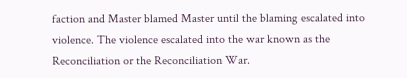faction and Master blamed Master until the blaming escalated into violence. The violence escalated into the war known as the Reconciliation or the Reconciliation War.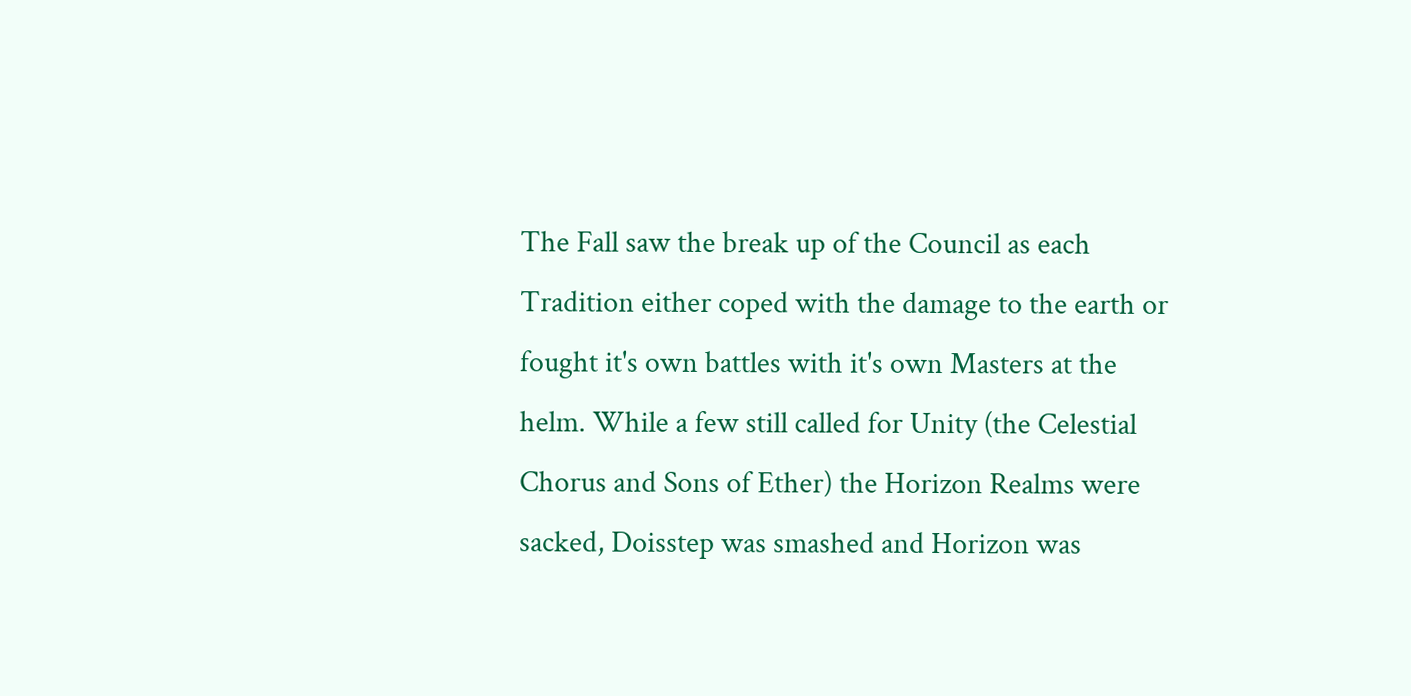The Fall saw the break up of the Council as each Tradition either coped with the damage to the earth or fought it's own battles with it's own Masters at the helm. While a few still called for Unity (the Celestial Chorus and Sons of Ether) the Horizon Realms were sacked, Doisstep was smashed and Horizon was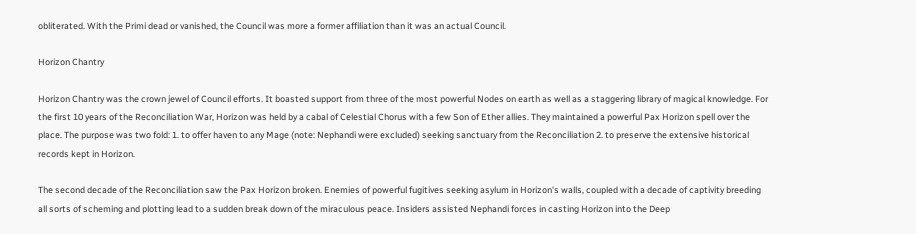obliterated. With the Primi dead or vanished, the Council was more a former affiliation than it was an actual Council.

Horizon Chantry

Horizon Chantry was the crown jewel of Council efforts. It boasted support from three of the most powerful Nodes on earth as well as a staggering library of magical knowledge. For the first 10 years of the Reconciliation War, Horizon was held by a cabal of Celestial Chorus with a few Son of Ether allies. They maintained a powerful Pax Horizon spell over the place. The purpose was two fold: 1. to offer haven to any Mage (note: Nephandi were excluded) seeking sanctuary from the Reconciliation 2. to preserve the extensive historical records kept in Horizon.

The second decade of the Reconciliation saw the Pax Horizon broken. Enemies of powerful fugitives seeking asylum in Horizon's walls, coupled with a decade of captivity breeding all sorts of scheming and plotting lead to a sudden break down of the miraculous peace. Insiders assisted Nephandi forces in casting Horizon into the Deep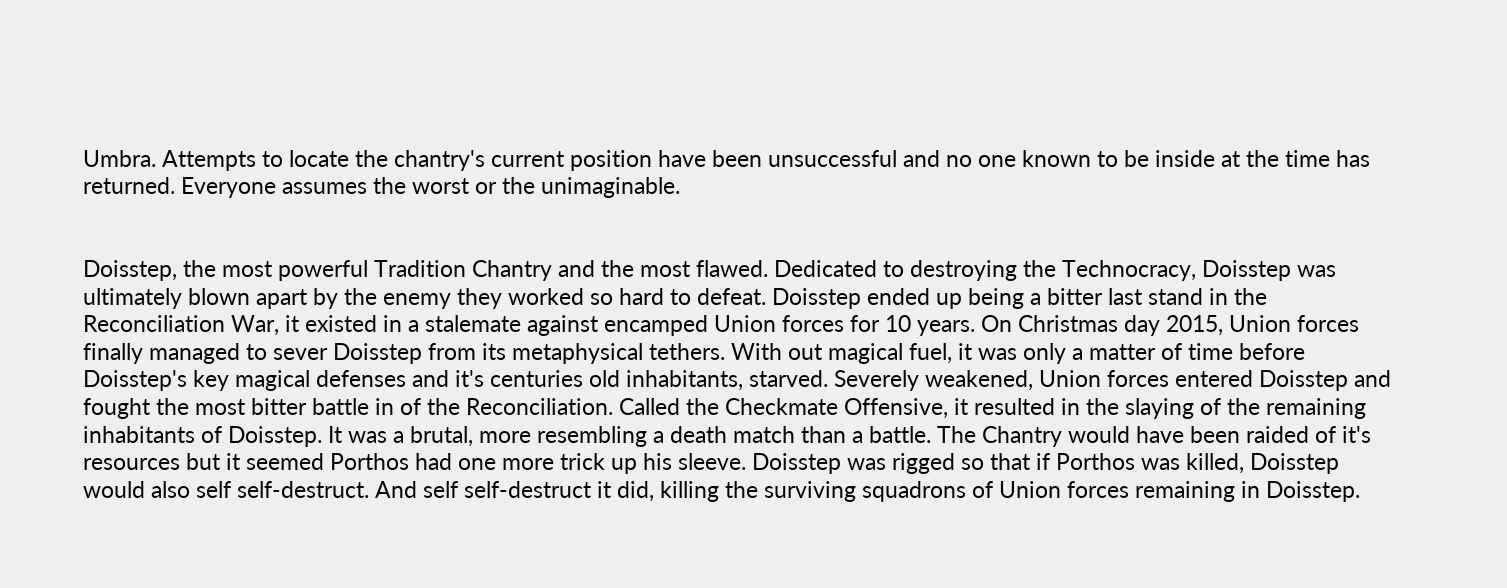Umbra. Attempts to locate the chantry's current position have been unsuccessful and no one known to be inside at the time has returned. Everyone assumes the worst or the unimaginable.


Doisstep, the most powerful Tradition Chantry and the most flawed. Dedicated to destroying the Technocracy, Doisstep was ultimately blown apart by the enemy they worked so hard to defeat. Doisstep ended up being a bitter last stand in the Reconciliation War, it existed in a stalemate against encamped Union forces for 10 years. On Christmas day 2015, Union forces finally managed to sever Doisstep from its metaphysical tethers. With out magical fuel, it was only a matter of time before Doisstep's key magical defenses and it's centuries old inhabitants, starved. Severely weakened, Union forces entered Doisstep and fought the most bitter battle in of the Reconciliation. Called the Checkmate Offensive, it resulted in the slaying of the remaining inhabitants of Doisstep. It was a brutal, more resembling a death match than a battle. The Chantry would have been raided of it's resources but it seemed Porthos had one more trick up his sleeve. Doisstep was rigged so that if Porthos was killed, Doisstep would also self self-destruct. And self self-destruct it did, killing the surviving squadrons of Union forces remaining in Doisstep.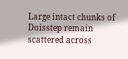Large intact chunks of Doisstep remain scattered across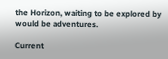the Horizon, waiting to be explored by would be adventures.

Current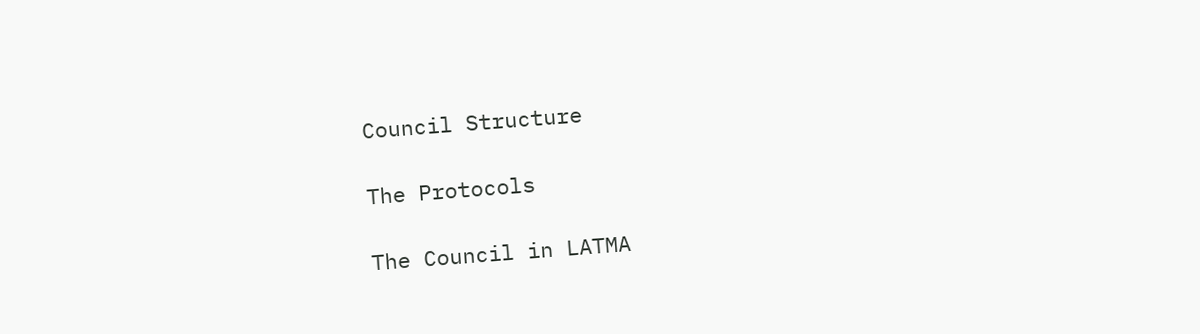Council Structure

The Protocols

The Council in LATMA